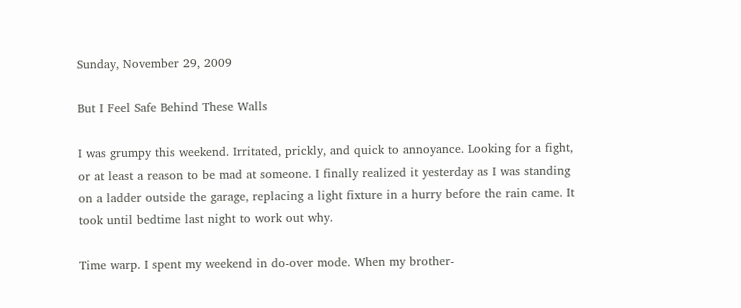Sunday, November 29, 2009

But I Feel Safe Behind These Walls

I was grumpy this weekend. Irritated, prickly, and quick to annoyance. Looking for a fight, or at least a reason to be mad at someone. I finally realized it yesterday as I was standing on a ladder outside the garage, replacing a light fixture in a hurry before the rain came. It took until bedtime last night to work out why.

Time warp. I spent my weekend in do-over mode. When my brother-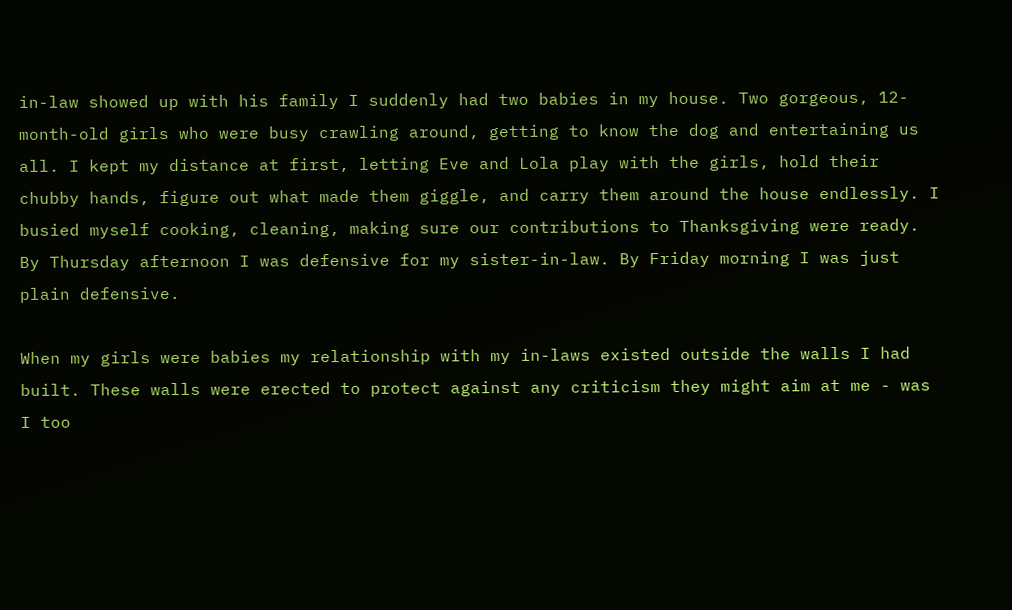in-law showed up with his family I suddenly had two babies in my house. Two gorgeous, 12-month-old girls who were busy crawling around, getting to know the dog and entertaining us all. I kept my distance at first, letting Eve and Lola play with the girls, hold their chubby hands, figure out what made them giggle, and carry them around the house endlessly. I busied myself cooking, cleaning, making sure our contributions to Thanksgiving were ready. By Thursday afternoon I was defensive for my sister-in-law. By Friday morning I was just plain defensive.

When my girls were babies my relationship with my in-laws existed outside the walls I had built. These walls were erected to protect against any criticism they might aim at me - was I too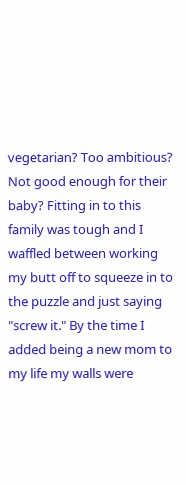vegetarian? Too ambitious? Not good enough for their baby? Fitting in to this family was tough and I waffled between working my butt off to squeeze in to the puzzle and just saying "screw it." By the time I added being a new mom to my life my walls were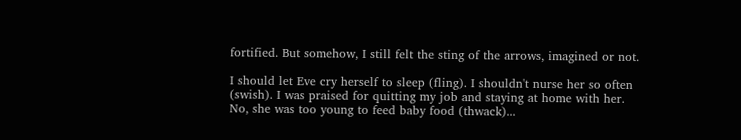fortified. But somehow, I still felt the sting of the arrows, imagined or not.

I should let Eve cry herself to sleep (fling). I shouldn't nurse her so often (swish). I was praised for quitting my job and staying at home with her. No, she was too young to feed baby food (thwack)...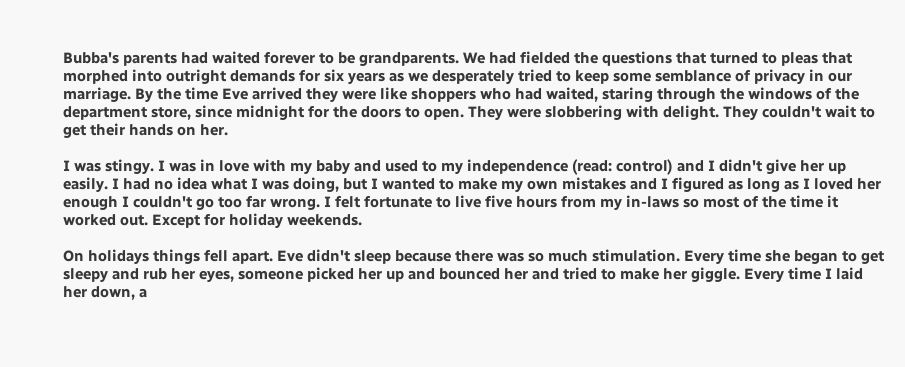Bubba's parents had waited forever to be grandparents. We had fielded the questions that turned to pleas that morphed into outright demands for six years as we desperately tried to keep some semblance of privacy in our marriage. By the time Eve arrived they were like shoppers who had waited, staring through the windows of the department store, since midnight for the doors to open. They were slobbering with delight. They couldn't wait to get their hands on her.

I was stingy. I was in love with my baby and used to my independence (read: control) and I didn't give her up easily. I had no idea what I was doing, but I wanted to make my own mistakes and I figured as long as I loved her enough I couldn't go too far wrong. I felt fortunate to live five hours from my in-laws so most of the time it worked out. Except for holiday weekends.

On holidays things fell apart. Eve didn't sleep because there was so much stimulation. Every time she began to get sleepy and rub her eyes, someone picked her up and bounced her and tried to make her giggle. Every time I laid her down, a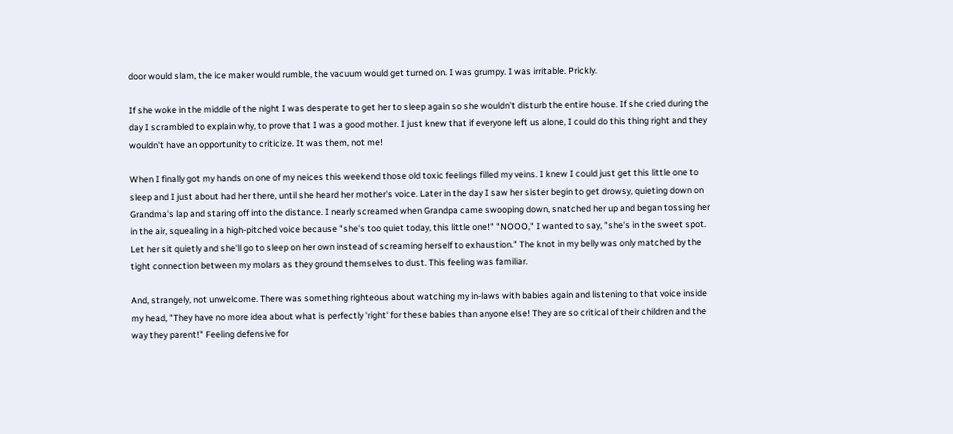door would slam, the ice maker would rumble, the vacuum would get turned on. I was grumpy. I was irritable. Prickly.

If she woke in the middle of the night I was desperate to get her to sleep again so she wouldn't disturb the entire house. If she cried during the day I scrambled to explain why, to prove that I was a good mother. I just knew that if everyone left us alone, I could do this thing right and they wouldn't have an opportunity to criticize. It was them, not me!

When I finally got my hands on one of my neices this weekend those old toxic feelings filled my veins. I knew I could just get this little one to sleep and I just about had her there, until she heard her mother's voice. Later in the day I saw her sister begin to get drowsy, quieting down on Grandma's lap and staring off into the distance. I nearly screamed when Grandpa came swooping down, snatched her up and began tossing her in the air, squealing in a high-pitched voice because "she's too quiet today, this little one!" "NOOO," I wanted to say, "she's in the sweet spot. Let her sit quietly and she'll go to sleep on her own instead of screaming herself to exhaustion." The knot in my belly was only matched by the tight connection between my molars as they ground themselves to dust. This feeling was familiar.

And, strangely, not unwelcome. There was something righteous about watching my in-laws with babies again and listening to that voice inside my head, "They have no more idea about what is perfectly 'right' for these babies than anyone else! They are so critical of their children and the way they parent!" Feeling defensive for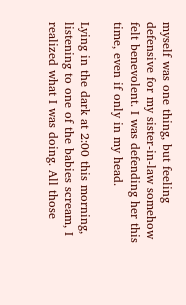myself was one thing, but feeling defensive for my sister-in-law somehow felt benevolent. I was defending her this time, even if only in my head.

Lying in the dark at 2:00 this morning, listening to one of the babies scream, I realized what I was doing. All those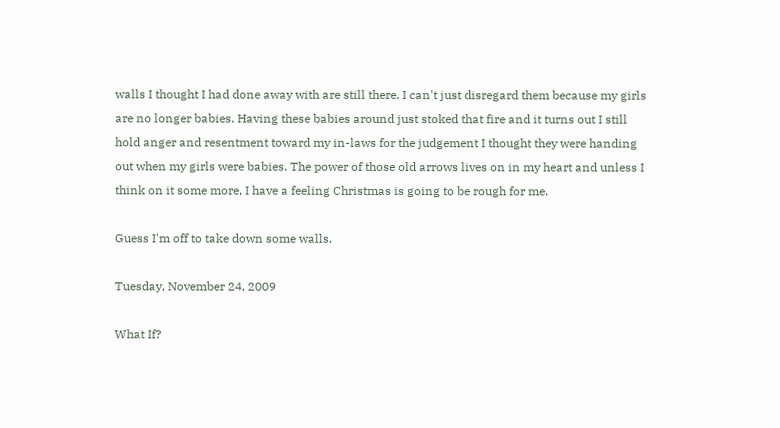walls I thought I had done away with are still there. I can't just disregard them because my girls are no longer babies. Having these babies around just stoked that fire and it turns out I still hold anger and resentment toward my in-laws for the judgement I thought they were handing out when my girls were babies. The power of those old arrows lives on in my heart and unless I think on it some more, I have a feeling Christmas is going to be rough for me.

Guess I'm off to take down some walls.

Tuesday, November 24, 2009

What If?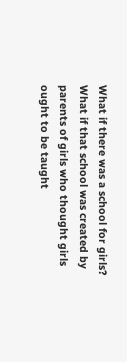What if there was a school for girls? What if that school was created by parents of girls who thought girls ought to be taught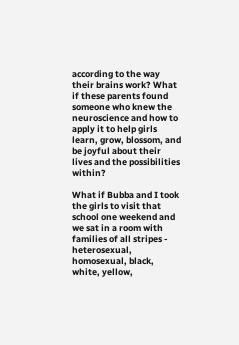according to the way their brains work? What if these parents found someone who knew the neuroscience and how to apply it to help girls learn, grow, blossom, and be joyful about their lives and the possibilities within?

What if Bubba and I took the girls to visit that school one weekend and we sat in a room with families of all stripes - heterosexual, homosexual, black, white, yellow,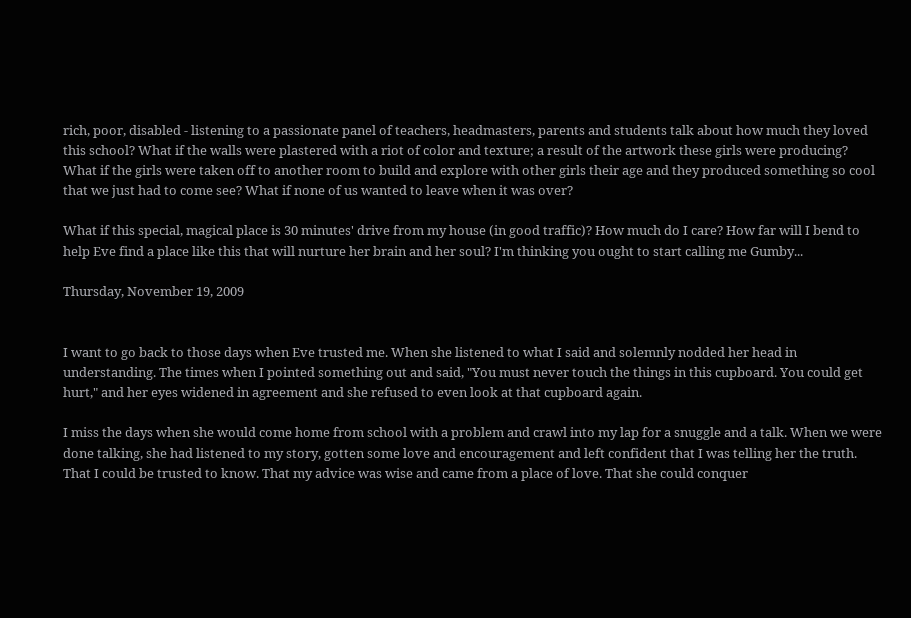rich, poor, disabled - listening to a passionate panel of teachers, headmasters, parents and students talk about how much they loved this school? What if the walls were plastered with a riot of color and texture; a result of the artwork these girls were producing? What if the girls were taken off to another room to build and explore with other girls their age and they produced something so cool that we just had to come see? What if none of us wanted to leave when it was over?

What if this special, magical place is 30 minutes' drive from my house (in good traffic)? How much do I care? How far will I bend to help Eve find a place like this that will nurture her brain and her soul? I'm thinking you ought to start calling me Gumby...

Thursday, November 19, 2009


I want to go back to those days when Eve trusted me. When she listened to what I said and solemnly nodded her head in understanding. The times when I pointed something out and said, "You must never touch the things in this cupboard. You could get hurt," and her eyes widened in agreement and she refused to even look at that cupboard again.

I miss the days when she would come home from school with a problem and crawl into my lap for a snuggle and a talk. When we were done talking, she had listened to my story, gotten some love and encouragement and left confident that I was telling her the truth. That I could be trusted to know. That my advice was wise and came from a place of love. That she could conquer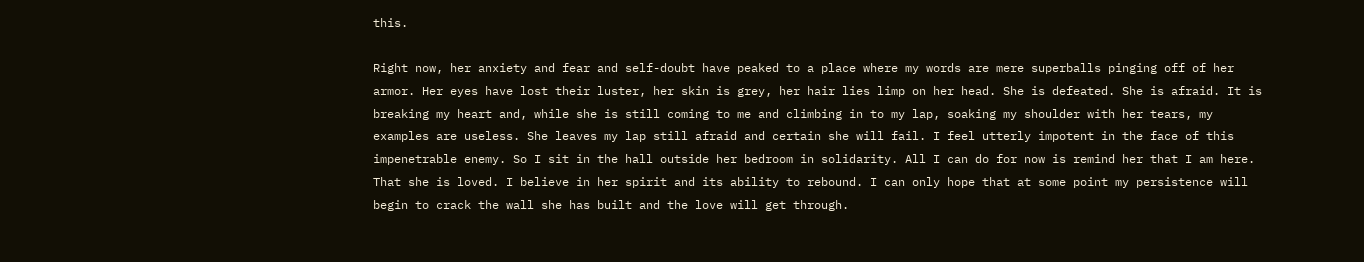this.

Right now, her anxiety and fear and self-doubt have peaked to a place where my words are mere superballs pinging off of her armor. Her eyes have lost their luster, her skin is grey, her hair lies limp on her head. She is defeated. She is afraid. It is breaking my heart and, while she is still coming to me and climbing in to my lap, soaking my shoulder with her tears, my examples are useless. She leaves my lap still afraid and certain she will fail. I feel utterly impotent in the face of this impenetrable enemy. So I sit in the hall outside her bedroom in solidarity. All I can do for now is remind her that I am here. That she is loved. I believe in her spirit and its ability to rebound. I can only hope that at some point my persistence will begin to crack the wall she has built and the love will get through.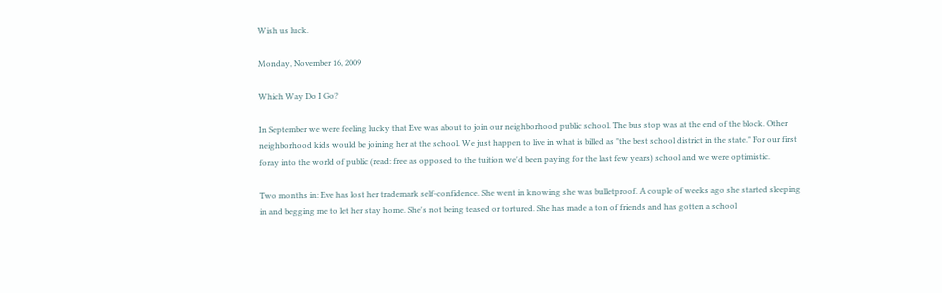Wish us luck.

Monday, November 16, 2009

Which Way Do I Go?

In September we were feeling lucky that Eve was about to join our neighborhood public school. The bus stop was at the end of the block. Other neighborhood kids would be joining her at the school. We just happen to live in what is billed as "the best school district in the state." For our first foray into the world of public (read: free as opposed to the tuition we'd been paying for the last few years) school and we were optimistic.

Two months in: Eve has lost her trademark self-confidence. She went in knowing she was bulletproof. A couple of weeks ago she started sleeping in and begging me to let her stay home. She's not being teased or tortured. She has made a ton of friends and has gotten a school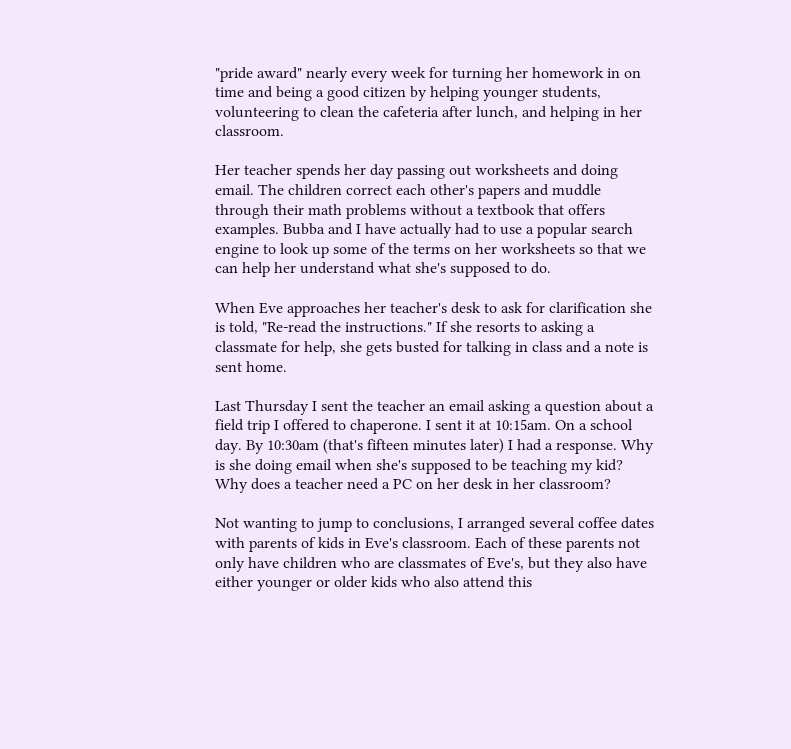"pride award" nearly every week for turning her homework in on time and being a good citizen by helping younger students, volunteering to clean the cafeteria after lunch, and helping in her classroom.

Her teacher spends her day passing out worksheets and doing email. The children correct each other's papers and muddle through their math problems without a textbook that offers examples. Bubba and I have actually had to use a popular search engine to look up some of the terms on her worksheets so that we can help her understand what she's supposed to do.

When Eve approaches her teacher's desk to ask for clarification she is told, "Re-read the instructions." If she resorts to asking a classmate for help, she gets busted for talking in class and a note is sent home.

Last Thursday I sent the teacher an email asking a question about a field trip I offered to chaperone. I sent it at 10:15am. On a school day. By 10:30am (that's fifteen minutes later) I had a response. Why is she doing email when she's supposed to be teaching my kid? Why does a teacher need a PC on her desk in her classroom?

Not wanting to jump to conclusions, I arranged several coffee dates with parents of kids in Eve's classroom. Each of these parents not only have children who are classmates of Eve's, but they also have either younger or older kids who also attend this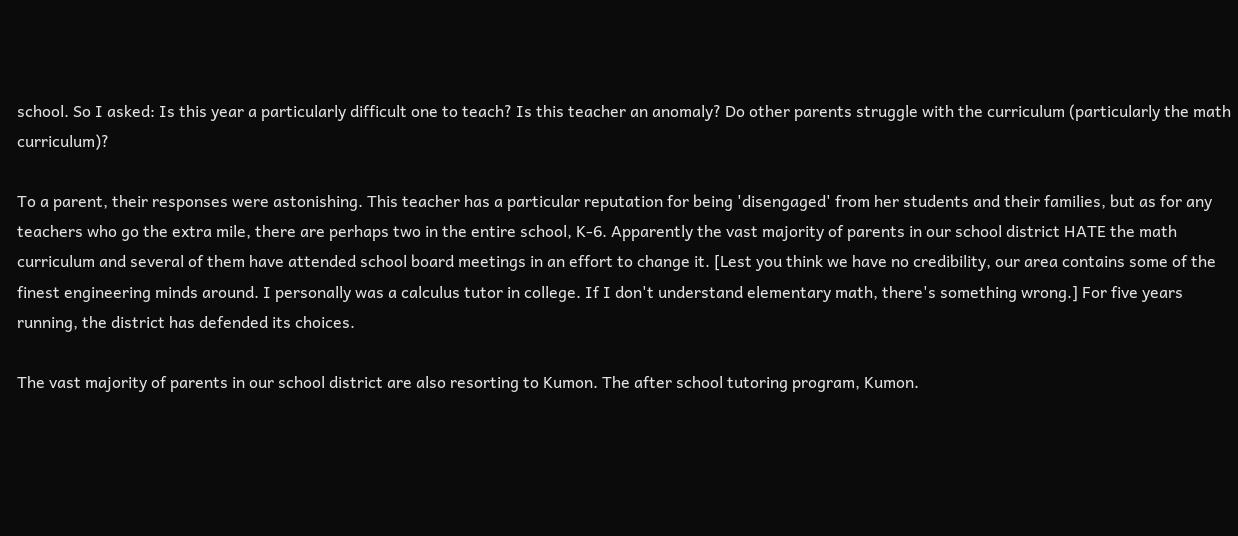school. So I asked: Is this year a particularly difficult one to teach? Is this teacher an anomaly? Do other parents struggle with the curriculum (particularly the math curriculum)?

To a parent, their responses were astonishing. This teacher has a particular reputation for being 'disengaged' from her students and their families, but as for any teachers who go the extra mile, there are perhaps two in the entire school, K-6. Apparently the vast majority of parents in our school district HATE the math curriculum and several of them have attended school board meetings in an effort to change it. [Lest you think we have no credibility, our area contains some of the finest engineering minds around. I personally was a calculus tutor in college. If I don't understand elementary math, there's something wrong.] For five years running, the district has defended its choices.

The vast majority of parents in our school district are also resorting to Kumon. The after school tutoring program, Kumon.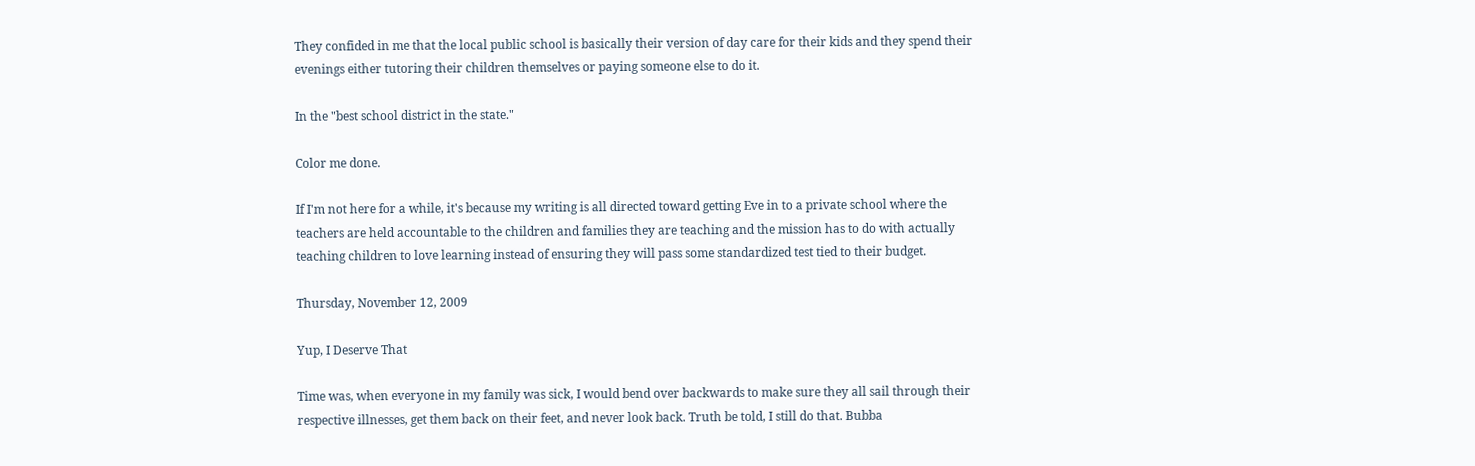They confided in me that the local public school is basically their version of day care for their kids and they spend their evenings either tutoring their children themselves or paying someone else to do it.

In the "best school district in the state."

Color me done.

If I'm not here for a while, it's because my writing is all directed toward getting Eve in to a private school where the teachers are held accountable to the children and families they are teaching and the mission has to do with actually teaching children to love learning instead of ensuring they will pass some standardized test tied to their budget.

Thursday, November 12, 2009

Yup, I Deserve That

Time was, when everyone in my family was sick, I would bend over backwards to make sure they all sail through their respective illnesses, get them back on their feet, and never look back. Truth be told, I still do that. Bubba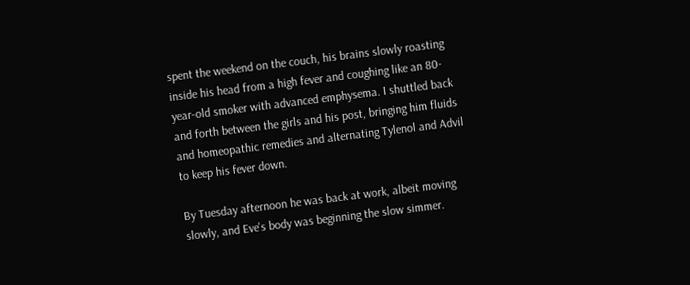spent the weekend on the couch, his brains slowly roasting inside his head from a high fever and coughing like an 80-year-old smoker with advanced emphysema. I shuttled back and forth between the girls and his post, bringing him fluids and homeopathic remedies and alternating Tylenol and Advil to keep his fever down.

By Tuesday afternoon he was back at work, albeit moving slowly, and Eve's body was beginning the slow simmer.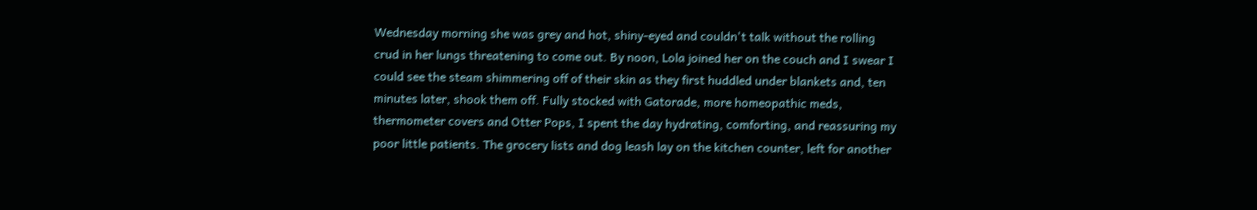Wednesday morning she was grey and hot, shiny-eyed and couldn't talk without the rolling crud in her lungs threatening to come out. By noon, Lola joined her on the couch and I swear I could see the steam shimmering off of their skin as they first huddled under blankets and, ten minutes later, shook them off. Fully stocked with Gatorade, more homeopathic meds, thermometer covers and Otter Pops, I spent the day hydrating, comforting, and reassuring my poor little patients. The grocery lists and dog leash lay on the kitchen counter, left for another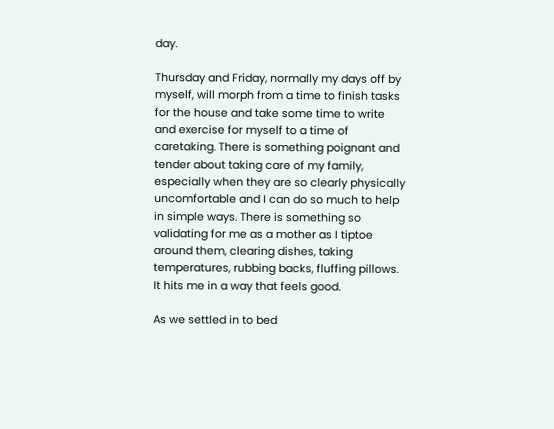day.

Thursday and Friday, normally my days off by myself, will morph from a time to finish tasks for the house and take some time to write and exercise for myself to a time of caretaking. There is something poignant and tender about taking care of my family, especially when they are so clearly physically uncomfortable and I can do so much to help in simple ways. There is something so validating for me as a mother as I tiptoe around them, clearing dishes, taking temperatures, rubbing backs, fluffing pillows. It hits me in a way that feels good.

As we settled in to bed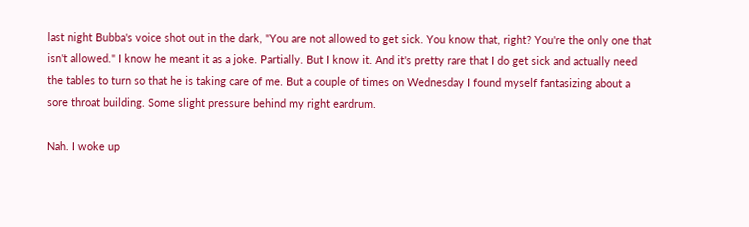last night Bubba's voice shot out in the dark, "You are not allowed to get sick. You know that, right? You're the only one that isn't allowed." I know he meant it as a joke. Partially. But I know it. And it's pretty rare that I do get sick and actually need the tables to turn so that he is taking care of me. But a couple of times on Wednesday I found myself fantasizing about a sore throat building. Some slight pressure behind my right eardrum.

Nah. I woke up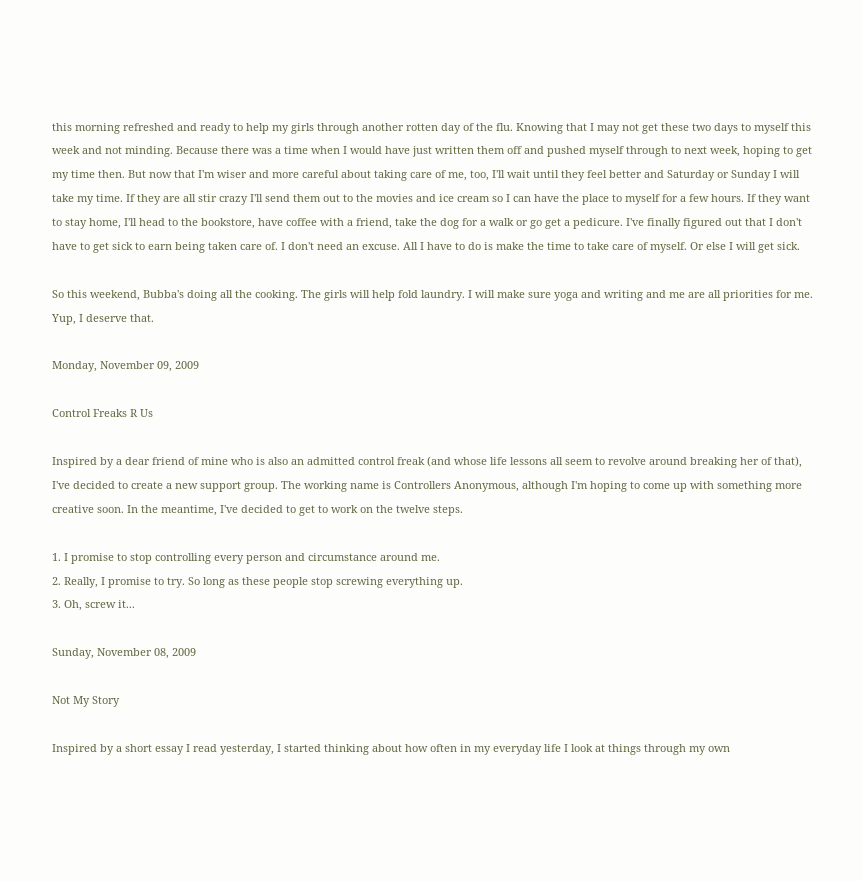this morning refreshed and ready to help my girls through another rotten day of the flu. Knowing that I may not get these two days to myself this week and not minding. Because there was a time when I would have just written them off and pushed myself through to next week, hoping to get my time then. But now that I'm wiser and more careful about taking care of me, too, I'll wait until they feel better and Saturday or Sunday I will take my time. If they are all stir crazy I'll send them out to the movies and ice cream so I can have the place to myself for a few hours. If they want to stay home, I'll head to the bookstore, have coffee with a friend, take the dog for a walk or go get a pedicure. I've finally figured out that I don't have to get sick to earn being taken care of. I don't need an excuse. All I have to do is make the time to take care of myself. Or else I will get sick.

So this weekend, Bubba's doing all the cooking. The girls will help fold laundry. I will make sure yoga and writing and me are all priorities for me. Yup, I deserve that.

Monday, November 09, 2009

Control Freaks R Us

Inspired by a dear friend of mine who is also an admitted control freak (and whose life lessons all seem to revolve around breaking her of that), I've decided to create a new support group. The working name is Controllers Anonymous, although I'm hoping to come up with something more creative soon. In the meantime, I've decided to get to work on the twelve steps.

1. I promise to stop controlling every person and circumstance around me.
2. Really, I promise to try. So long as these people stop screwing everything up.
3. Oh, screw it...

Sunday, November 08, 2009

Not My Story

Inspired by a short essay I read yesterday, I started thinking about how often in my everyday life I look at things through my own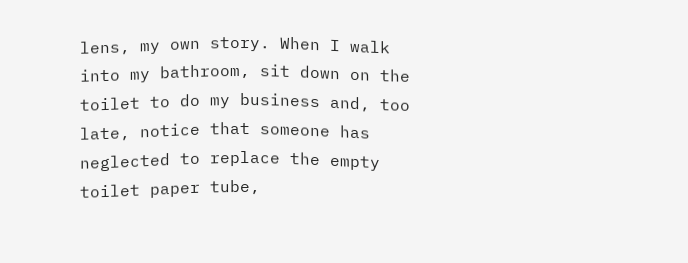lens, my own story. When I walk into my bathroom, sit down on the toilet to do my business and, too late, notice that someone has neglected to replace the empty toilet paper tube,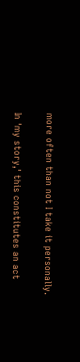more often than not I take it personally.

In 'my story,' this constitutes an act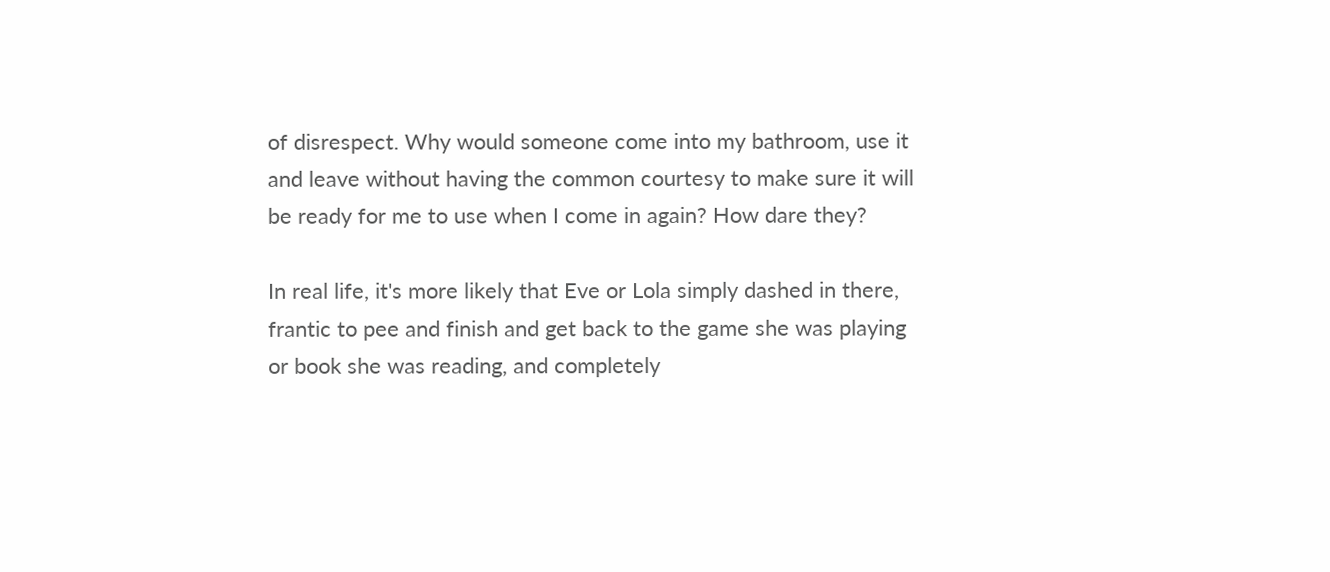of disrespect. Why would someone come into my bathroom, use it and leave without having the common courtesy to make sure it will be ready for me to use when I come in again? How dare they?

In real life, it's more likely that Eve or Lola simply dashed in there, frantic to pee and finish and get back to the game she was playing or book she was reading, and completely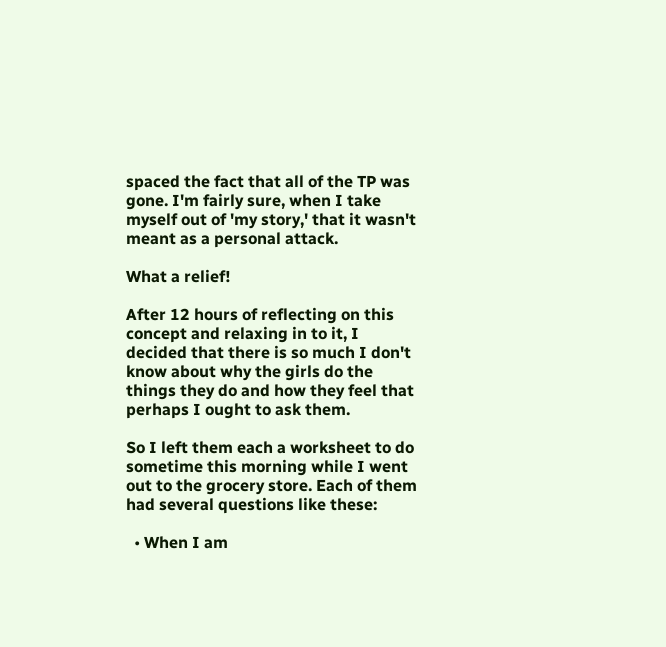spaced the fact that all of the TP was gone. I'm fairly sure, when I take myself out of 'my story,' that it wasn't meant as a personal attack.

What a relief!

After 12 hours of reflecting on this concept and relaxing in to it, I decided that there is so much I don't know about why the girls do the things they do and how they feel that perhaps I ought to ask them.

So I left them each a worksheet to do sometime this morning while I went out to the grocery store. Each of them had several questions like these:

  • When I am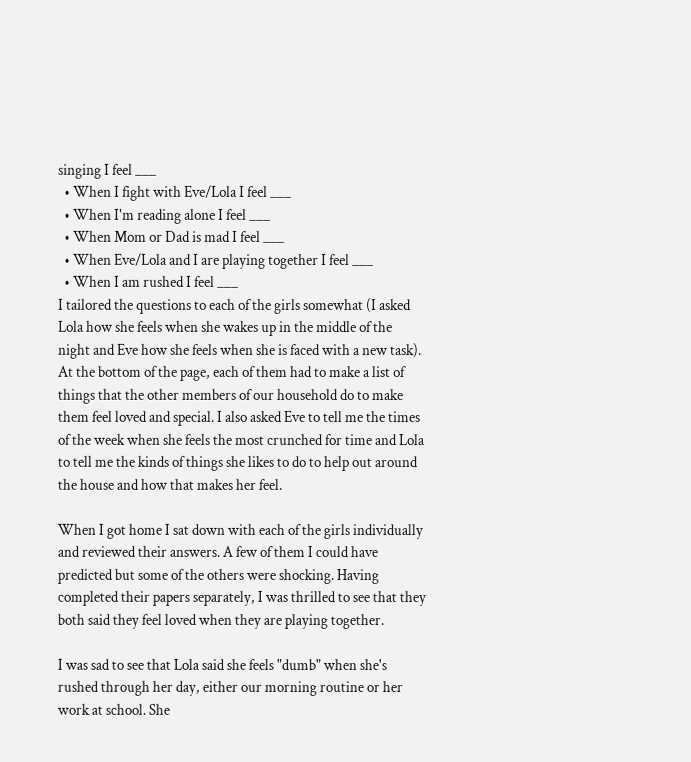singing I feel ___
  • When I fight with Eve/Lola I feel ___
  • When I'm reading alone I feel ___
  • When Mom or Dad is mad I feel ___
  • When Eve/Lola and I are playing together I feel ___
  • When I am rushed I feel ___
I tailored the questions to each of the girls somewhat (I asked Lola how she feels when she wakes up in the middle of the night and Eve how she feels when she is faced with a new task). At the bottom of the page, each of them had to make a list of things that the other members of our household do to make them feel loved and special. I also asked Eve to tell me the times of the week when she feels the most crunched for time and Lola to tell me the kinds of things she likes to do to help out around the house and how that makes her feel.

When I got home I sat down with each of the girls individually and reviewed their answers. A few of them I could have predicted but some of the others were shocking. Having completed their papers separately, I was thrilled to see that they both said they feel loved when they are playing together.

I was sad to see that Lola said she feels "dumb" when she's rushed through her day, either our morning routine or her work at school. She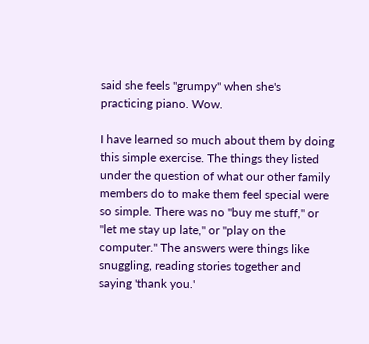said she feels "grumpy" when she's practicing piano. Wow.

I have learned so much about them by doing this simple exercise. The things they listed under the question of what our other family members do to make them feel special were so simple. There was no "buy me stuff," or "let me stay up late," or "play on the computer." The answers were things like snuggling, reading stories together and saying 'thank you.'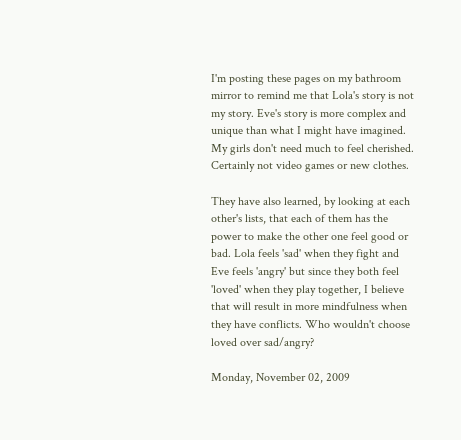I'm posting these pages on my bathroom mirror to remind me that Lola's story is not my story. Eve's story is more complex and unique than what I might have imagined. My girls don't need much to feel cherished. Certainly not video games or new clothes.

They have also learned, by looking at each other's lists, that each of them has the power to make the other one feel good or bad. Lola feels 'sad' when they fight and Eve feels 'angry' but since they both feel 'loved' when they play together, I believe that will result in more mindfulness when they have conflicts. Who wouldn't choose loved over sad/angry?

Monday, November 02, 2009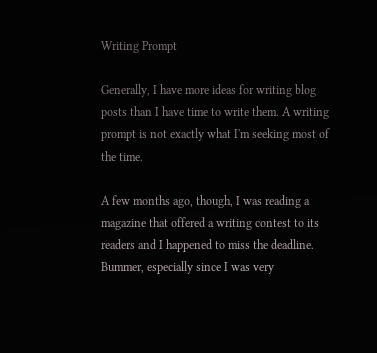Writing Prompt

Generally, I have more ideas for writing blog posts than I have time to write them. A writing prompt is not exactly what I'm seeking most of the time.

A few months ago, though, I was reading a magazine that offered a writing contest to its readers and I happened to miss the deadline. Bummer, especially since I was very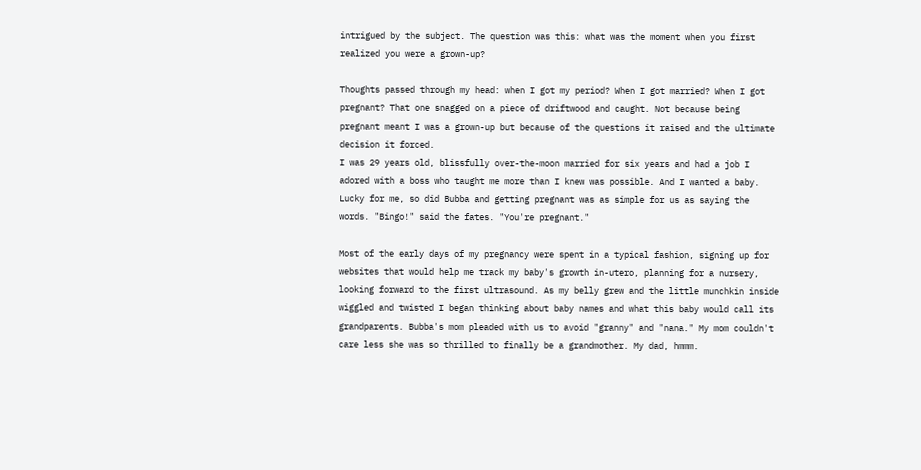intrigued by the subject. The question was this: what was the moment when you first realized you were a grown-up?

Thoughts passed through my head: when I got my period? When I got married? When I got pregnant? That one snagged on a piece of driftwood and caught. Not because being pregnant meant I was a grown-up but because of the questions it raised and the ultimate decision it forced.
I was 29 years old, blissfully over-the-moon married for six years and had a job I adored with a boss who taught me more than I knew was possible. And I wanted a baby. Lucky for me, so did Bubba and getting pregnant was as simple for us as saying the words. "Bingo!" said the fates. "You're pregnant."

Most of the early days of my pregnancy were spent in a typical fashion, signing up for websites that would help me track my baby's growth in-utero, planning for a nursery, looking forward to the first ultrasound. As my belly grew and the little munchkin inside wiggled and twisted I began thinking about baby names and what this baby would call its grandparents. Bubba's mom pleaded with us to avoid "granny" and "nana." My mom couldn't care less she was so thrilled to finally be a grandmother. My dad, hmmm.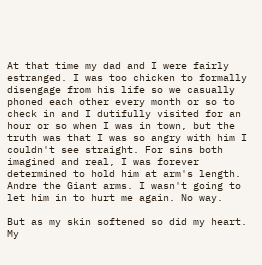At that time my dad and I were fairly estranged. I was too chicken to formally disengage from his life so we casually phoned each other every month or so to check in and I dutifully visited for an hour or so when I was in town, but the truth was that I was so angry with him I couldn't see straight. For sins both imagined and real, I was forever determined to hold him at arm's length. Andre the Giant arms. I wasn't going to let him in to hurt me again. No way.

But as my skin softened so did my heart. My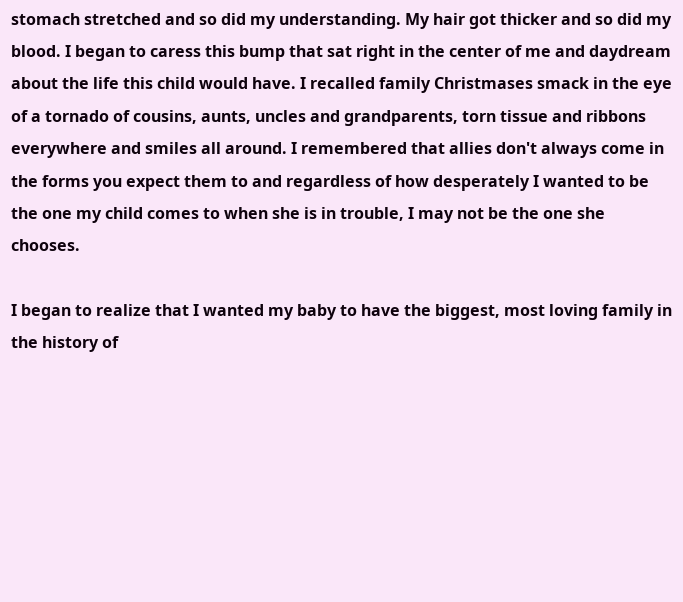stomach stretched and so did my understanding. My hair got thicker and so did my blood. I began to caress this bump that sat right in the center of me and daydream about the life this child would have. I recalled family Christmases smack in the eye of a tornado of cousins, aunts, uncles and grandparents, torn tissue and ribbons everywhere and smiles all around. I remembered that allies don't always come in the forms you expect them to and regardless of how desperately I wanted to be the one my child comes to when she is in trouble, I may not be the one she chooses.

I began to realize that I wanted my baby to have the biggest, most loving family in the history of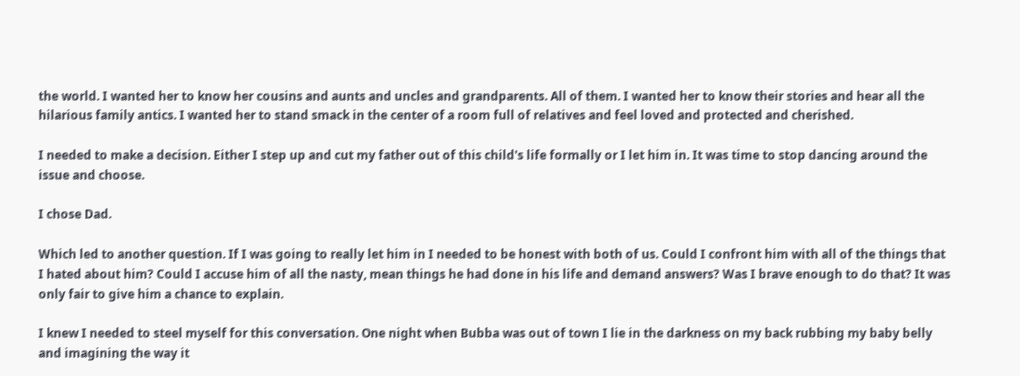the world. I wanted her to know her cousins and aunts and uncles and grandparents. All of them. I wanted her to know their stories and hear all the hilarious family antics. I wanted her to stand smack in the center of a room full of relatives and feel loved and protected and cherished.

I needed to make a decision. Either I step up and cut my father out of this child's life formally or I let him in. It was time to stop dancing around the issue and choose.

I chose Dad.

Which led to another question. If I was going to really let him in I needed to be honest with both of us. Could I confront him with all of the things that I hated about him? Could I accuse him of all the nasty, mean things he had done in his life and demand answers? Was I brave enough to do that? It was only fair to give him a chance to explain.

I knew I needed to steel myself for this conversation. One night when Bubba was out of town I lie in the darkness on my back rubbing my baby belly and imagining the way it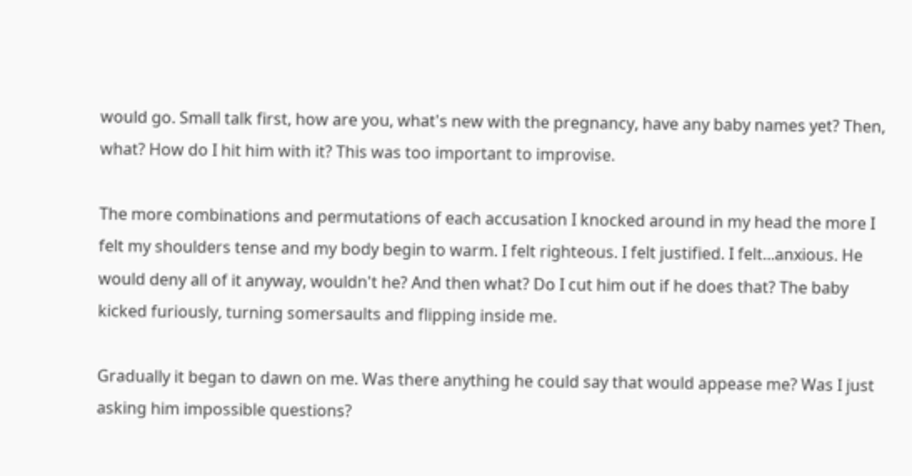would go. Small talk first, how are you, what's new with the pregnancy, have any baby names yet? Then, what? How do I hit him with it? This was too important to improvise.

The more combinations and permutations of each accusation I knocked around in my head the more I felt my shoulders tense and my body begin to warm. I felt righteous. I felt justified. I felt...anxious. He would deny all of it anyway, wouldn't he? And then what? Do I cut him out if he does that? The baby kicked furiously, turning somersaults and flipping inside me.

Gradually it began to dawn on me. Was there anything he could say that would appease me? Was I just asking him impossible questions?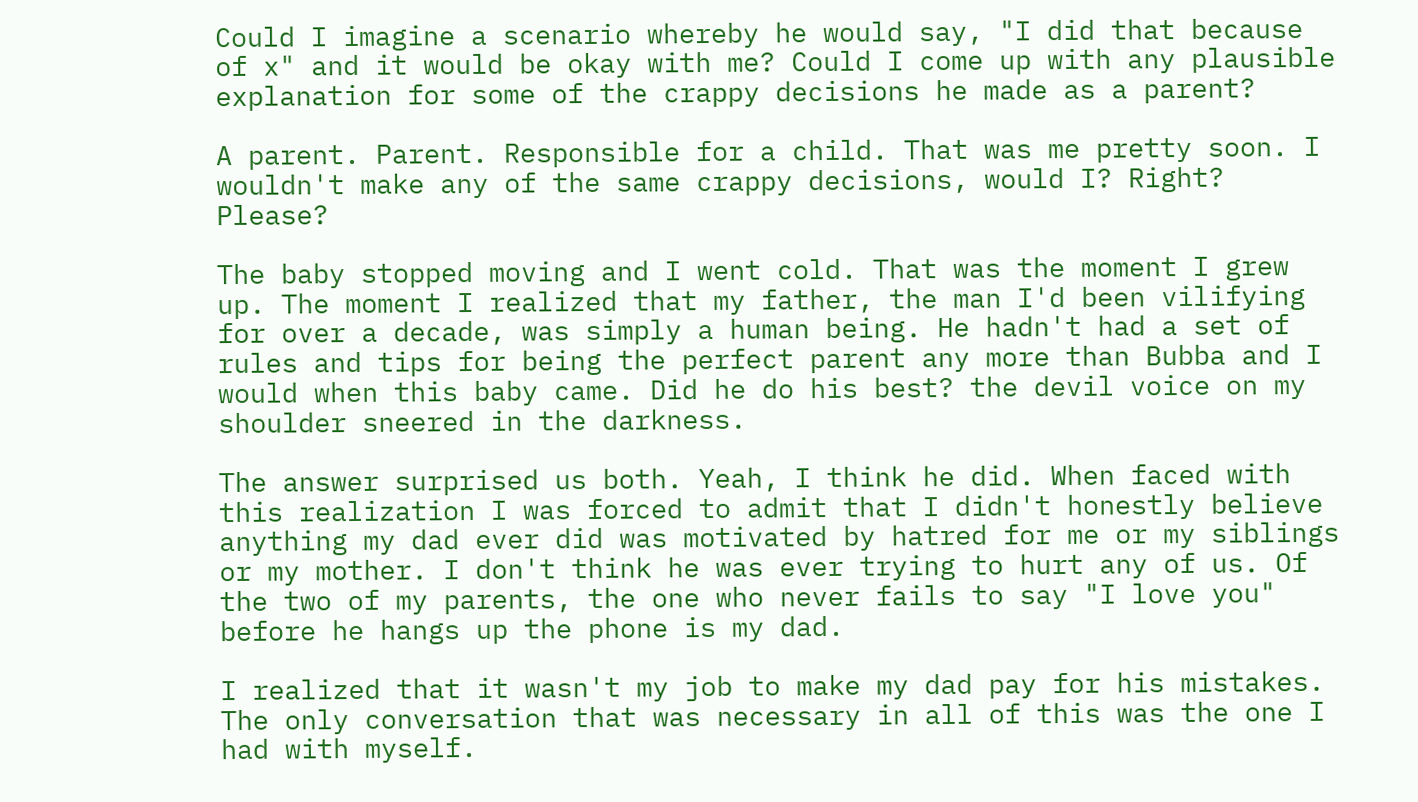Could I imagine a scenario whereby he would say, "I did that because of x" and it would be okay with me? Could I come up with any plausible explanation for some of the crappy decisions he made as a parent?

A parent. Parent. Responsible for a child. That was me pretty soon. I wouldn't make any of the same crappy decisions, would I? Right? Please?

The baby stopped moving and I went cold. That was the moment I grew up. The moment I realized that my father, the man I'd been vilifying for over a decade, was simply a human being. He hadn't had a set of rules and tips for being the perfect parent any more than Bubba and I would when this baby came. Did he do his best? the devil voice on my shoulder sneered in the darkness.

The answer surprised us both. Yeah, I think he did. When faced with this realization I was forced to admit that I didn't honestly believe anything my dad ever did was motivated by hatred for me or my siblings or my mother. I don't think he was ever trying to hurt any of us. Of the two of my parents, the one who never fails to say "I love you" before he hangs up the phone is my dad.

I realized that it wasn't my job to make my dad pay for his mistakes. The only conversation that was necessary in all of this was the one I had with myself.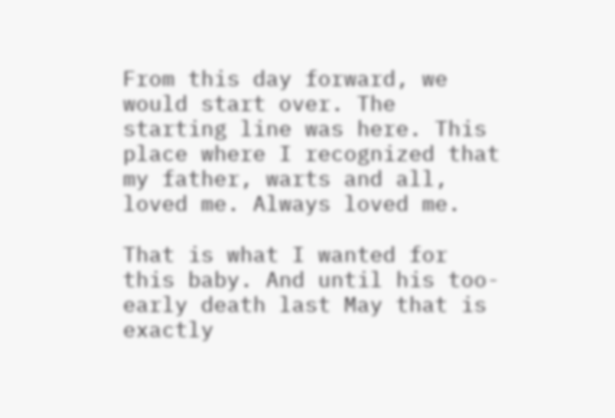From this day forward, we would start over. The starting line was here. This place where I recognized that my father, warts and all, loved me. Always loved me.

That is what I wanted for this baby. And until his too-early death last May that is exactly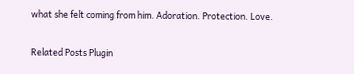what she felt coming from him. Adoration. Protection. Love.

Related Posts Plugin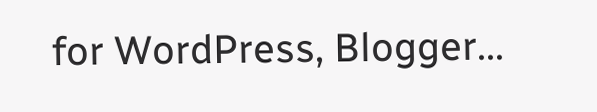for WordPress, Blogger...